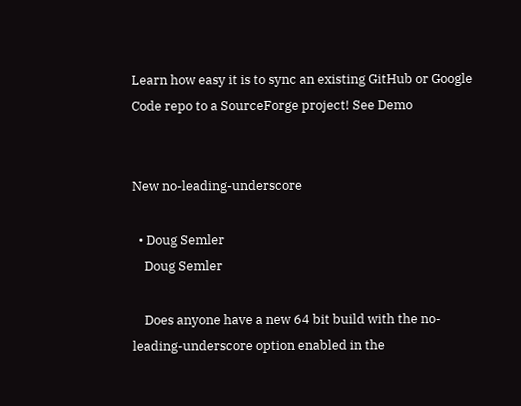Learn how easy it is to sync an existing GitHub or Google Code repo to a SourceForge project! See Demo


New no-leading-underscore

  • Doug Semler
    Doug Semler

    Does anyone have a new 64 bit build with the no-leading-underscore option enabled in the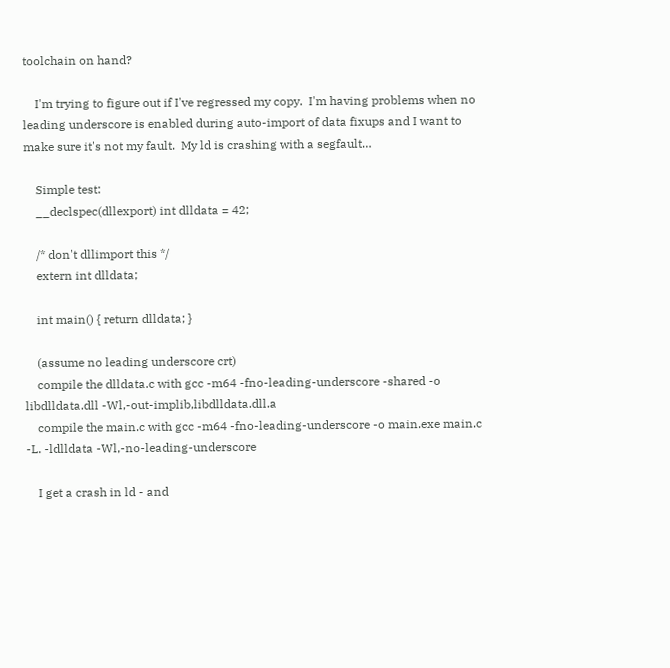toolchain on hand?

    I'm trying to figure out if I've regressed my copy.  I'm having problems when no leading underscore is enabled during auto-import of data fixups and I want to make sure it's not my fault.  My ld is crashing with a segfault…

    Simple test:
    __declspec(dllexport) int dlldata = 42;

    /* don't dllimport this */
    extern int dlldata;

    int main() { return dlldata; }

    (assume no leading underscore crt)
    compile the dlldata.c with gcc -m64 -fno-leading-underscore -shared -o libdlldata.dll -Wl,-out-implib,libdlldata.dll.a
    compile the main.c with gcc -m64 -fno-leading-underscore -o main.exe main.c -L. -ldlldata -Wl,-no-leading-underscore

    I get a crash in ld - and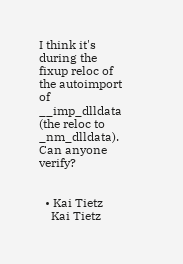I think it's during the fixup reloc of the autoimport of __imp_dlldata (the reloc to _nm_dlldata).  Can anyone verify?


  • Kai Tietz
    Kai Tietz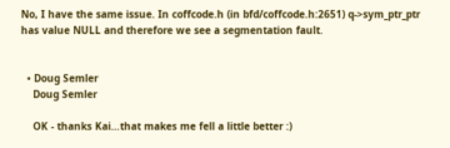No, I have the same issue. In coffcode.h (in bfd/coffcode.h:2651) q->sym_ptr_ptr has value NULL and therefore we see a segmentation fault.


  • Doug Semler
    Doug Semler

    OK - thanks Kai…that makes me fell a little better :)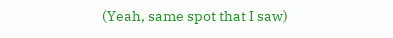(Yeah, same spot that I saw)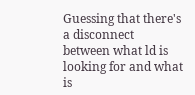Guessing that there's a disconnect between what ld is looking for and what is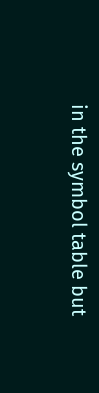in the symbol table but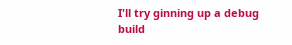I'll try ginning up a debug build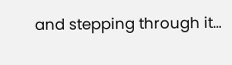and stepping through it…